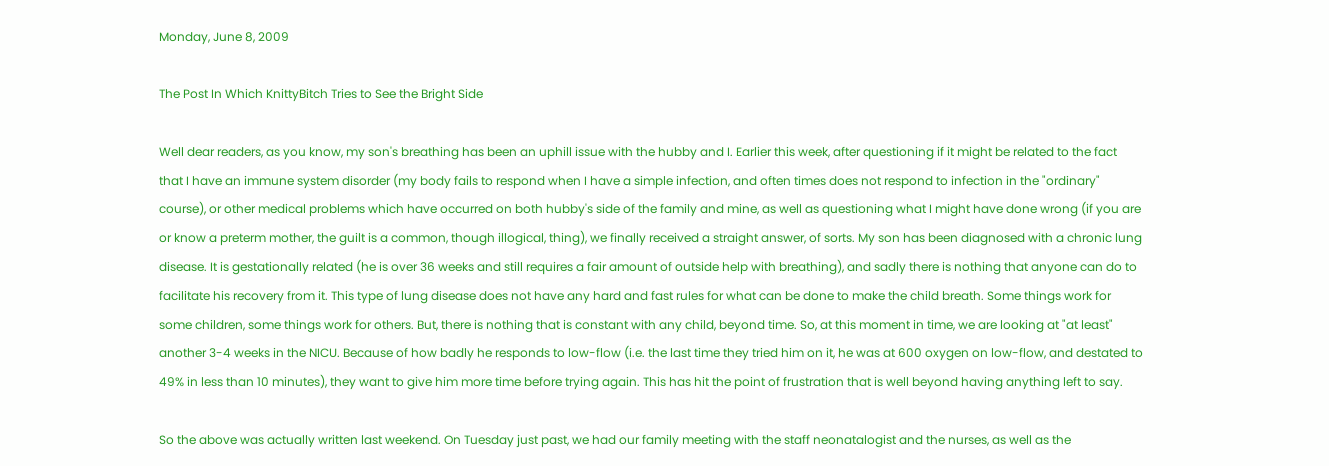Monday, June 8, 2009

The Post In Which KnittyBitch Tries to See the Bright Side

Well dear readers, as you know, my son's breathing has been an uphill issue with the hubby and I. Earlier this week, after questioning if it might be related to the fact that I have an immune system disorder (my body fails to respond when I have a simple infection, and often times does not respond to infection in the "ordinary" course), or other medical problems which have occurred on both hubby's side of the family and mine, as well as questioning what I might have done wrong (if you are or know a preterm mother, the guilt is a common, though illogical, thing), we finally received a straight answer, of sorts. My son has been diagnosed with a chronic lung disease. It is gestationally related (he is over 36 weeks and still requires a fair amount of outside help with breathing), and sadly there is nothing that anyone can do to facilitate his recovery from it. This type of lung disease does not have any hard and fast rules for what can be done to make the child breath. Some things work for some children, some things work for others. But, there is nothing that is constant with any child, beyond time. So, at this moment in time, we are looking at "at least" another 3-4 weeks in the NICU. Because of how badly he responds to low-flow (i.e. the last time they tried him on it, he was at 600 oxygen on low-flow, and destated to 49% in less than 10 minutes), they want to give him more time before trying again. This has hit the point of frustration that is well beyond having anything left to say.

So the above was actually written last weekend. On Tuesday just past, we had our family meeting with the staff neonatalogist and the nurses, as well as the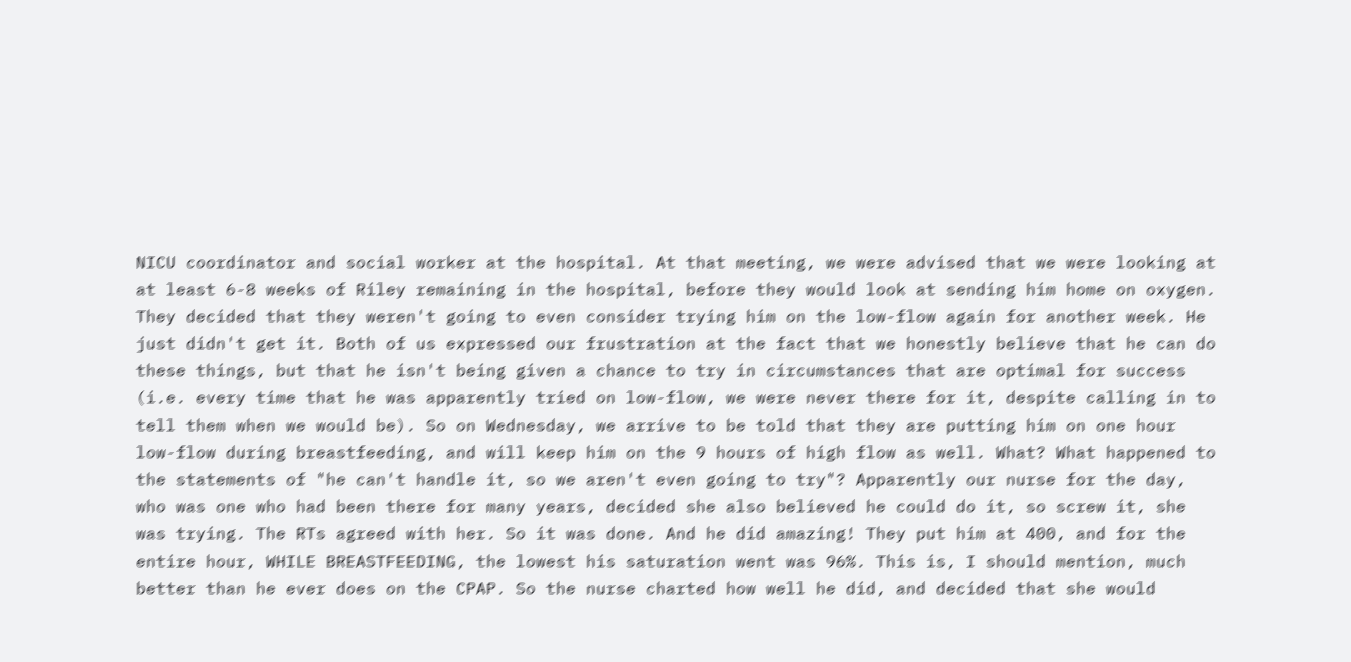NICU coordinator and social worker at the hospital. At that meeting, we were advised that we were looking at at least 6-8 weeks of Riley remaining in the hospital, before they would look at sending him home on oxygen. They decided that they weren't going to even consider trying him on the low-flow again for another week. He just didn't get it. Both of us expressed our frustration at the fact that we honestly believe that he can do these things, but that he isn't being given a chance to try in circumstances that are optimal for success (i.e. every time that he was apparently tried on low-flow, we were never there for it, despite calling in to tell them when we would be). So on Wednesday, we arrive to be told that they are putting him on one hour low-flow during breastfeeding, and will keep him on the 9 hours of high flow as well. What? What happened to the statements of "he can't handle it, so we aren't even going to try"? Apparently our nurse for the day, who was one who had been there for many years, decided she also believed he could do it, so screw it, she was trying. The RTs agreed with her. So it was done. And he did amazing! They put him at 400, and for the entire hour, WHILE BREASTFEEDING, the lowest his saturation went was 96%. This is, I should mention, much better than he ever does on the CPAP. So the nurse charted how well he did, and decided that she would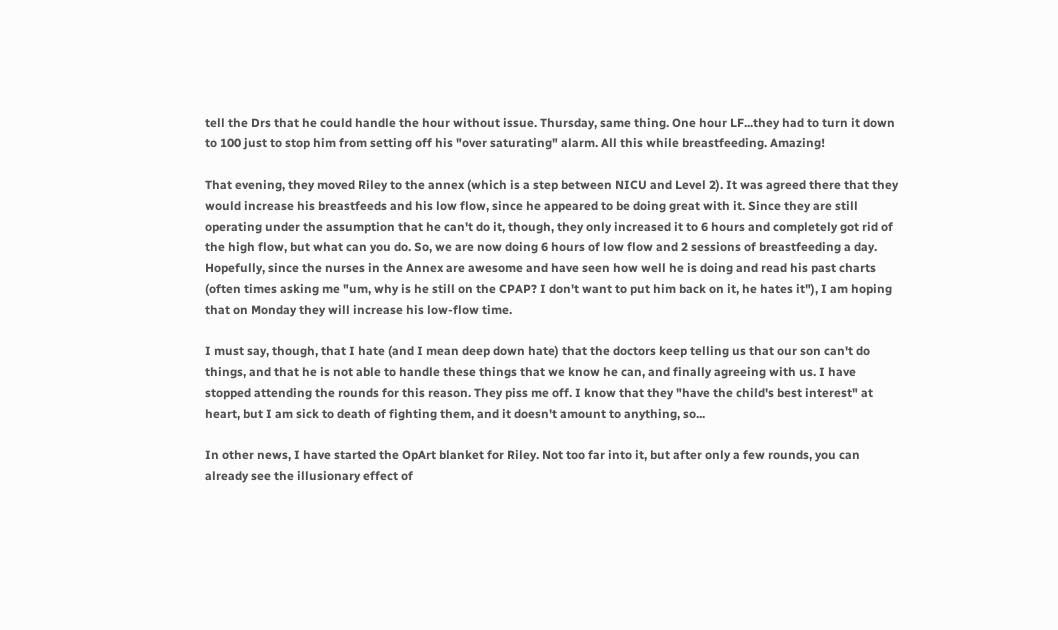tell the Drs that he could handle the hour without issue. Thursday, same thing. One hour LF...they had to turn it down to 100 just to stop him from setting off his "over saturating" alarm. All this while breastfeeding. Amazing!

That evening, they moved Riley to the annex (which is a step between NICU and Level 2). It was agreed there that they would increase his breastfeeds and his low flow, since he appeared to be doing great with it. Since they are still operating under the assumption that he can't do it, though, they only increased it to 6 hours and completely got rid of the high flow, but what can you do. So, we are now doing 6 hours of low flow and 2 sessions of breastfeeding a day. Hopefully, since the nurses in the Annex are awesome and have seen how well he is doing and read his past charts (often times asking me "um, why is he still on the CPAP? I don't want to put him back on it, he hates it"), I am hoping that on Monday they will increase his low-flow time.

I must say, though, that I hate (and I mean deep down hate) that the doctors keep telling us that our son can't do things, and that he is not able to handle these things that we know he can, and finally agreeing with us. I have stopped attending the rounds for this reason. They piss me off. I know that they "have the child's best interest" at heart, but I am sick to death of fighting them, and it doesn't amount to anything, so...

In other news, I have started the OpArt blanket for Riley. Not too far into it, but after only a few rounds, you can already see the illusionary effect of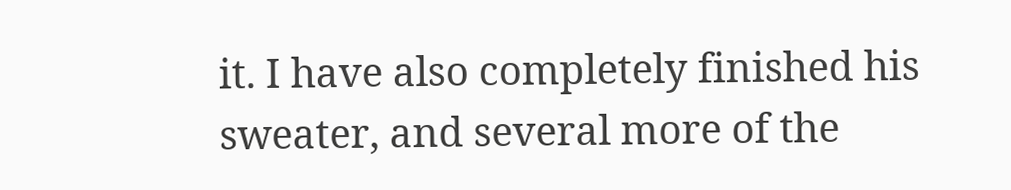it. I have also completely finished his sweater, and several more of the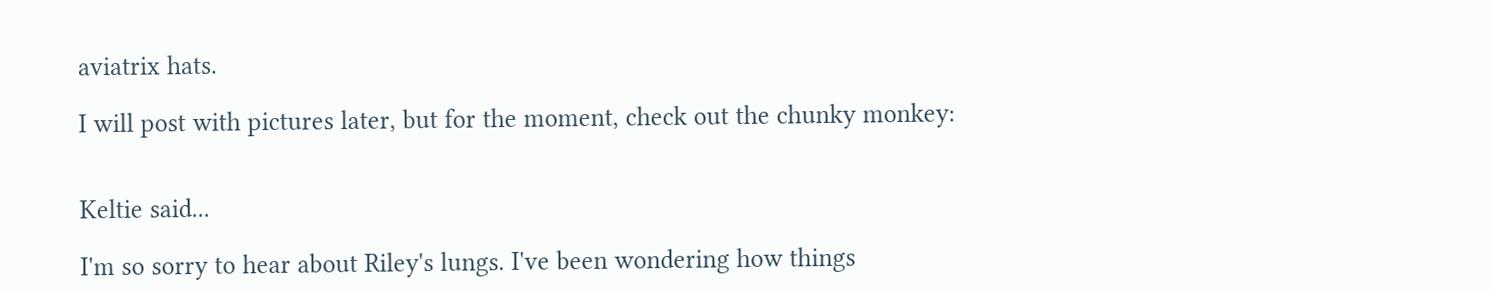aviatrix hats.

I will post with pictures later, but for the moment, check out the chunky monkey:


Keltie said...

I'm so sorry to hear about Riley's lungs. I've been wondering how things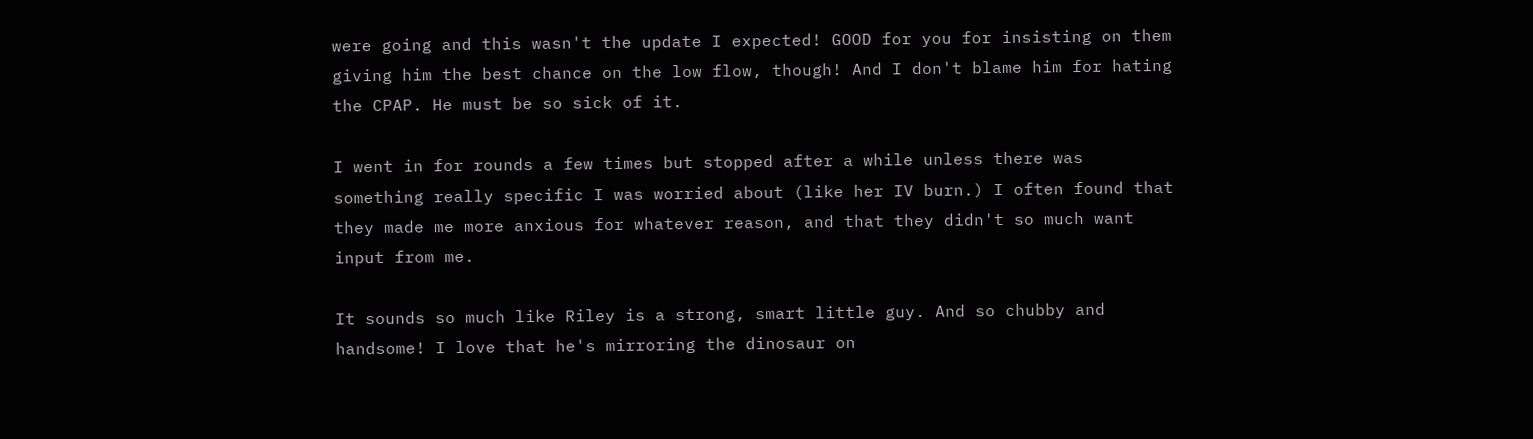were going and this wasn't the update I expected! GOOD for you for insisting on them giving him the best chance on the low flow, though! And I don't blame him for hating the CPAP. He must be so sick of it.

I went in for rounds a few times but stopped after a while unless there was something really specific I was worried about (like her IV burn.) I often found that they made me more anxious for whatever reason, and that they didn't so much want input from me.

It sounds so much like Riley is a strong, smart little guy. And so chubby and handsome! I love that he's mirroring the dinosaur on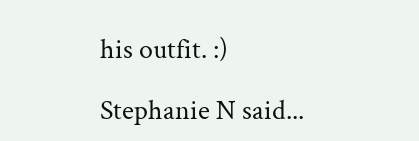his outfit. :)

Stephanie N said...